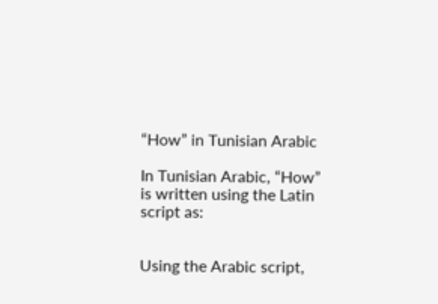“How” in Tunisian Arabic

In Tunisian Arabic, “How” is written using the Latin script as:


Using the Arabic script,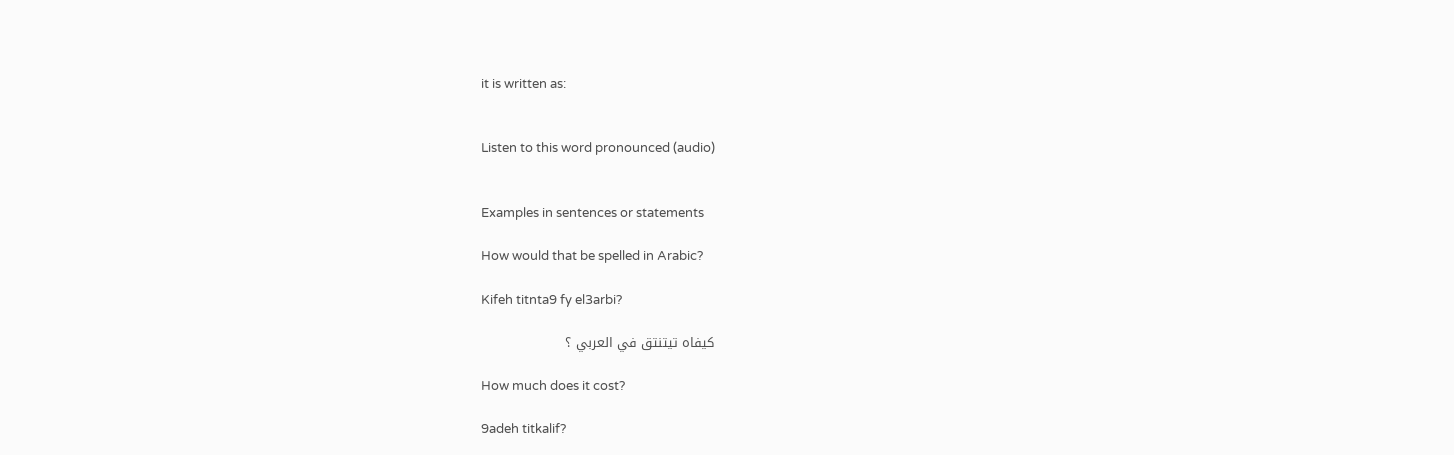it is written as:


Listen to this word pronounced (audio)


Examples in sentences or statements

How would that be spelled in Arabic?

Kifeh titnta9 fy el3arbi?

كيفاه تيتنتق في العربي ؟

How much does it cost?

9adeh titkalif?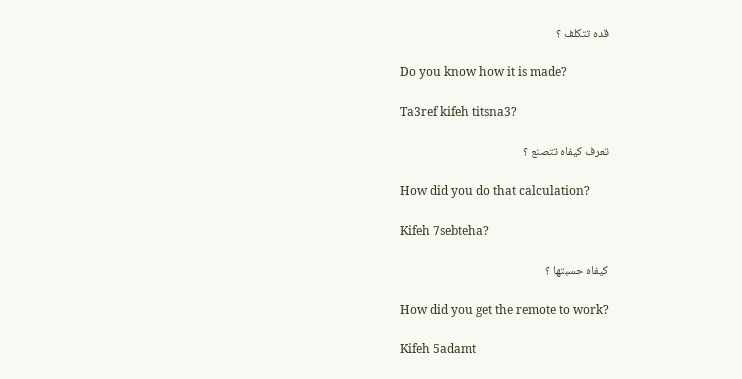قده تتكلف ؟

Do you know how it is made?

Ta3ref kifeh titsna3?

تعرف كيفاه تتصنع ؟

How did you do that calculation?

Kifeh 7sebteha?

كيفاه حسبتها ؟

How did you get the remote to work?

Kifeh 5adamt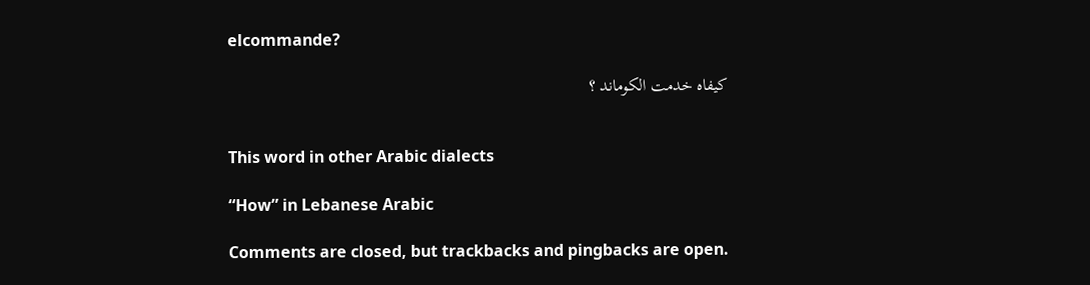elcommande?

كيفاه خدمت الكوماند ؟


This word in other Arabic dialects

“How” in Lebanese Arabic

Comments are closed, but trackbacks and pingbacks are open.